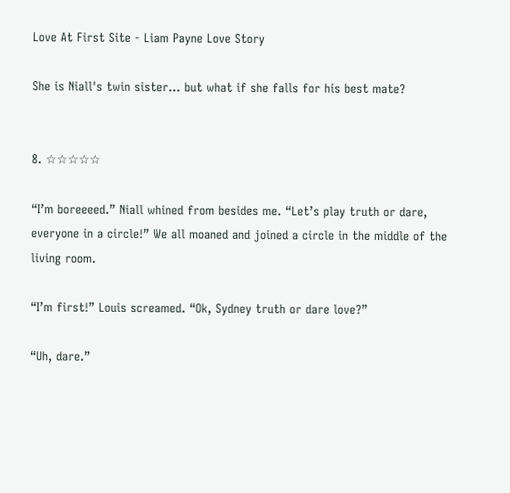Love At First Site - Liam Payne Love Story

She is Niall's twin sister... but what if she falls for his best mate?


8. ☆☆☆☆☆

“I’m boreeeed.” Niall whined from besides me. “Let’s play truth or dare, everyone in a circle!” We all moaned and joined a circle in the middle of the living room.

“I’m first!” Louis screamed. “Ok, Sydney truth or dare love?”

“Uh, dare.”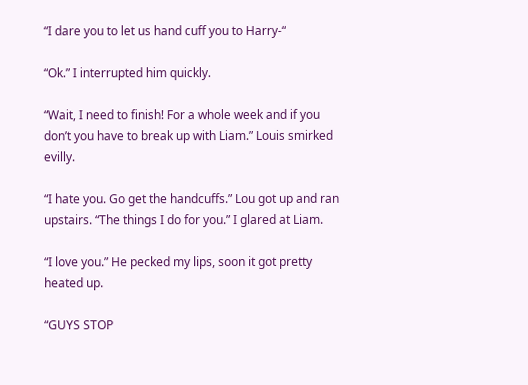“I dare you to let us hand cuff you to Harry-“

“Ok.” I interrupted him quickly.

“Wait, I need to finish! For a whole week and if you don’t you have to break up with Liam.” Louis smirked evilly.

“I hate you. Go get the handcuffs.” Lou got up and ran upstairs. “The things I do for you.” I glared at Liam.

“I love you.” He pecked my lips, soon it got pretty heated up.

“GUYS STOP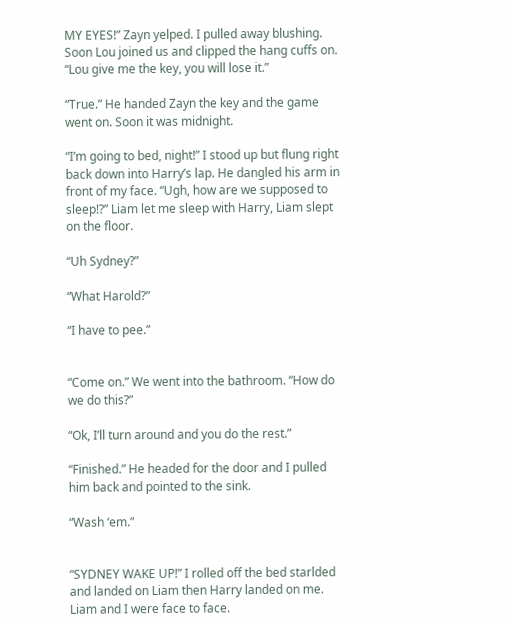MY EYES!” Zayn yelped. I pulled away blushing. Soon Lou joined us and clipped the hang cuffs on. “Lou give me the key, you will lose it.”

“True.” He handed Zayn the key and the game went on. Soon it was midnight.

“I’m going to bed, night!” I stood up but flung right back down into Harry’s lap. He dangled his arm in front of my face. “Ugh, how are we supposed to sleep!?” Liam let me sleep with Harry, Liam slept on the floor.

“Uh Sydney?”

“What Harold?”

“I have to pee.”


“Come on.” We went into the bathroom. “How do we do this?”

“Ok, I’ll turn around and you do the rest.”

“Finished.” He headed for the door and I pulled him back and pointed to the sink.

“Wash ‘em.”


“SYDNEY WAKE UP!” I rolled off the bed starlded and landed on Liam then Harry landed on me. Liam and I were face to face.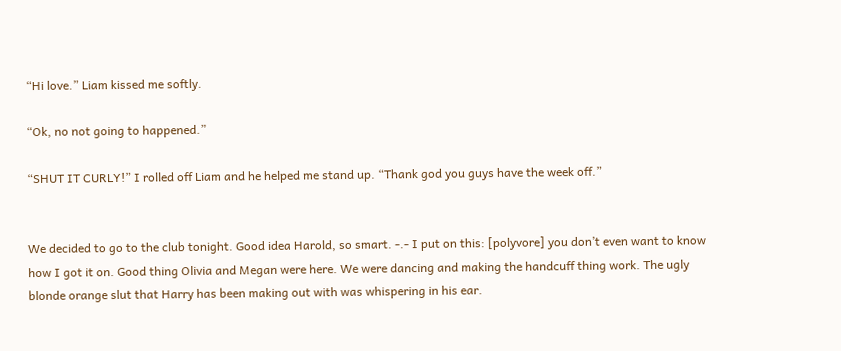“Hi love.” Liam kissed me softly.

“Ok, no not going to happened.”

“SHUT IT CURLY!” I rolled off Liam and he helped me stand up. “Thank god you guys have the week off.”


We decided to go to the club tonight. Good idea Harold, so smart. -.- I put on this: [polyvore] you don’t even want to know how I got it on. Good thing Olivia and Megan were here. We were dancing and making the handcuff thing work. The ugly blonde orange slut that Harry has been making out with was whispering in his ear.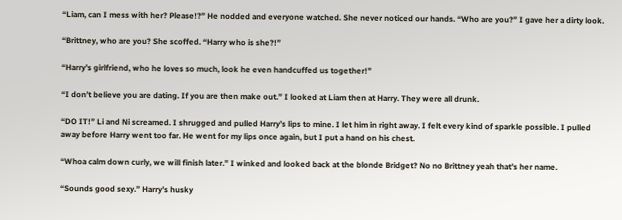“Liam, can I mess with her? Please!?” He nodded and everyone watched. She never noticed our hands. “Who are you?” I gave her a dirty look.

“Brittney, who are you? She scoffed. “Harry who is she?!”

“Harry’s girlfriend, who he loves so much, look he even handcuffed us together!”

“I don’t believe you are dating. If you are then make out.” I looked at Liam then at Harry. They were all drunk.

“DO IT!” Li and Ni screamed. I shrugged and pulled Harry’s lips to mine. I let him in right away. I felt every kind of sparkle possible. I pulled away before Harry went too far. He went for my lips once again, but I put a hand on his chest.

“Whoa calm down curly, we will finish later.” I winked and looked back at the blonde Bridget? No no Brittney yeah that’s her name.

“Sounds good sexy.” Harry’s husky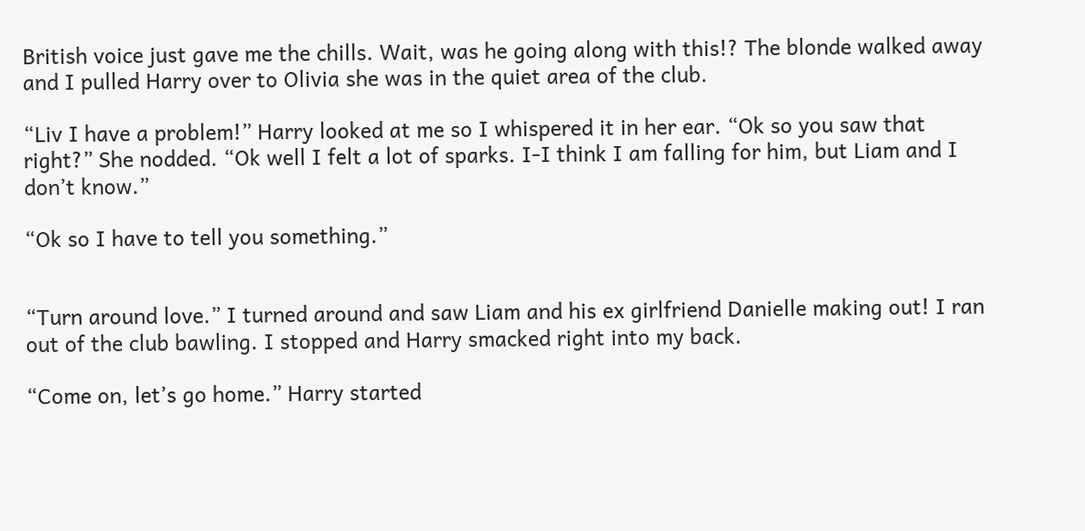British voice just gave me the chills. Wait, was he going along with this!? The blonde walked away and I pulled Harry over to Olivia she was in the quiet area of the club.

“Liv I have a problem!” Harry looked at me so I whispered it in her ear. “Ok so you saw that right?” She nodded. “Ok well I felt a lot of sparks. I-I think I am falling for him, but Liam and I don’t know.”

“Ok so I have to tell you something.”


“Turn around love.” I turned around and saw Liam and his ex girlfriend Danielle making out! I ran out of the club bawling. I stopped and Harry smacked right into my back.

“Come on, let’s go home.” Harry started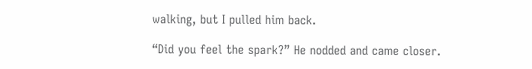walking, but I pulled him back.

“Did you feel the spark?” He nodded and came closer.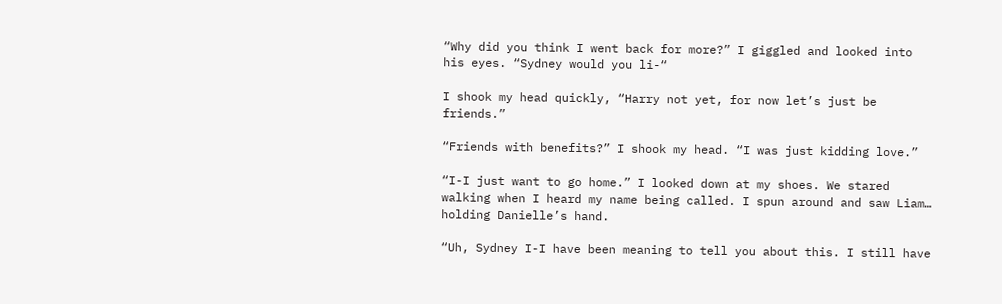“Why did you think I went back for more?” I giggled and looked into his eyes. “Sydney would you li-“

I shook my head quickly, “Harry not yet, for now let’s just be friends.”

“Friends with benefits?” I shook my head. “I was just kidding love.”

“I-I just want to go home.” I looked down at my shoes. We stared walking when I heard my name being called. I spun around and saw Liam… holding Danielle’s hand.

“Uh, Sydney I-I have been meaning to tell you about this. I still have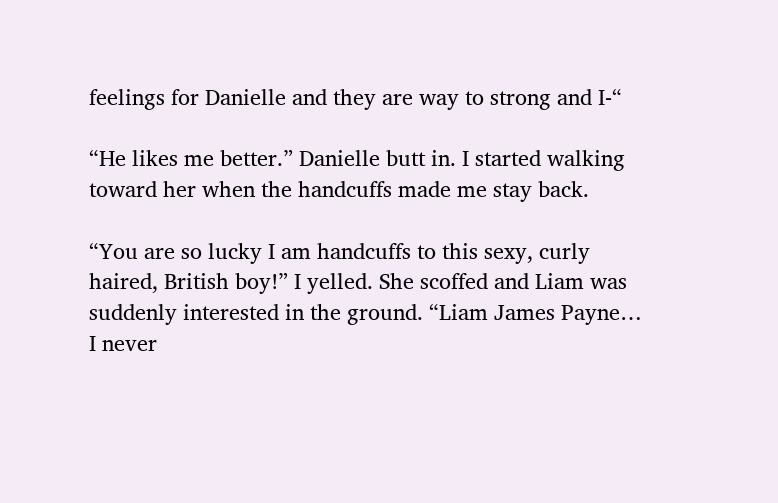feelings for Danielle and they are way to strong and I-“

“He likes me better.” Danielle butt in. I started walking toward her when the handcuffs made me stay back.

“You are so lucky I am handcuffs to this sexy, curly haired, British boy!” I yelled. She scoffed and Liam was suddenly interested in the ground. “Liam James Payne… I never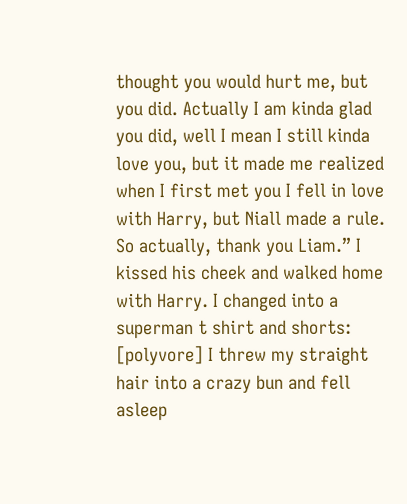thought you would hurt me, but you did. Actually I am kinda glad you did, well I mean I still kinda love you, but it made me realized when I first met you I fell in love with Harry, but Niall made a rule. So actually, thank you Liam.” I kissed his cheek and walked home with Harry. I changed into a superman t shirt and shorts: [polyvore] I threw my straight hair into a crazy bun and fell asleep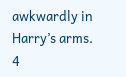awkwardly in Harry’s arms. 4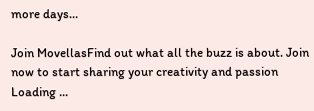more days…

Join MovellasFind out what all the buzz is about. Join now to start sharing your creativity and passion
Loading ...